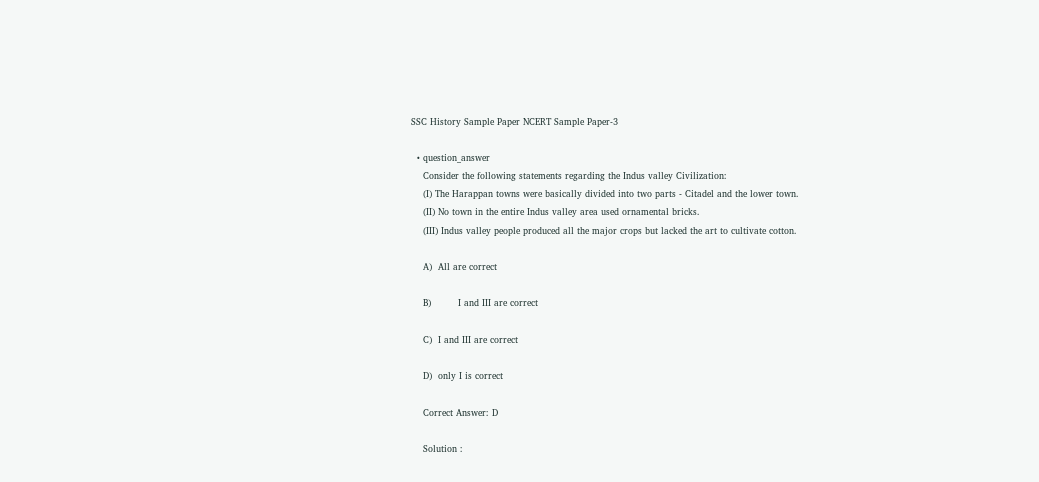SSC History Sample Paper NCERT Sample Paper-3

  • question_answer
    Consider the following statements regarding the Indus valley Civilization:
    (I) The Harappan towns were basically divided into two parts - Citadel and the lower town.
    (II) No town in the entire Indus valley area used ornamental bricks.
    (III) Indus valley people produced all the major crops but lacked the art to cultivate cotton.

    A)  All are correct

    B)         I and III are correct

    C)  I and III are correct

    D)  only I is correct

    Correct Answer: D

    Solution :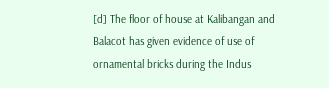[d] The floor of house at Kalibangan and Balacot has given evidence of use of ornamental bricks during the Indus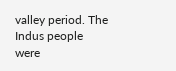valley period. The Indus people were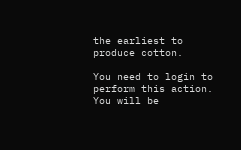the earliest to produce cotton.

You need to login to perform this action.
You will be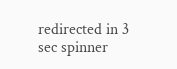redirected in 3 sec spinner